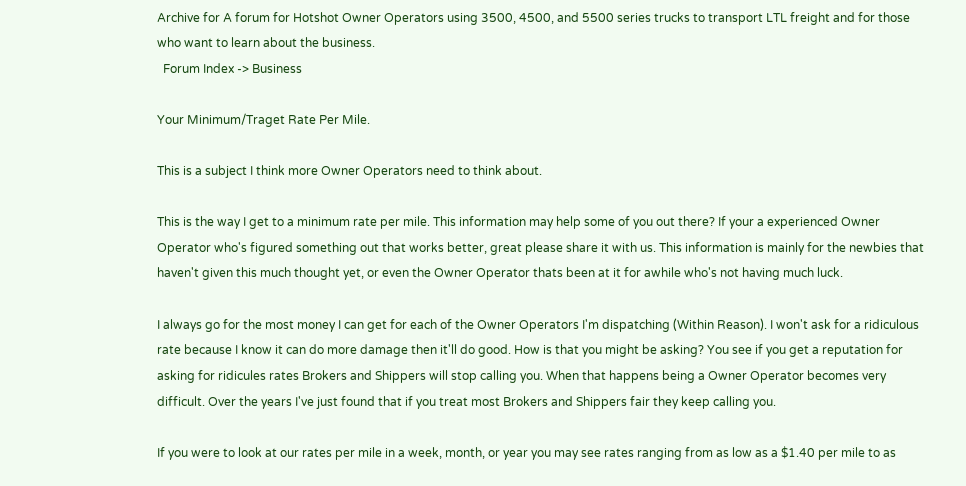Archive for A forum for Hotshot Owner Operators using 3500, 4500, and 5500 series trucks to transport LTL freight and for those who want to learn about the business.
  Forum Index -> Business

Your Minimum/Traget Rate Per Mile.

This is a subject I think more Owner Operators need to think about.

This is the way I get to a minimum rate per mile. This information may help some of you out there? If your a experienced Owner Operator who's figured something out that works better, great please share it with us. This information is mainly for the newbies that haven't given this much thought yet, or even the Owner Operator thats been at it for awhile who's not having much luck.

I always go for the most money I can get for each of the Owner Operators I'm dispatching (Within Reason). I won't ask for a ridiculous rate because I know it can do more damage then it'll do good. How is that you might be asking? You see if you get a reputation for asking for ridicules rates Brokers and Shippers will stop calling you. When that happens being a Owner Operator becomes very difficult. Over the years I've just found that if you treat most Brokers and Shippers fair they keep calling you.

If you were to look at our rates per mile in a week, month, or year you may see rates ranging from as low as a $1.40 per mile to as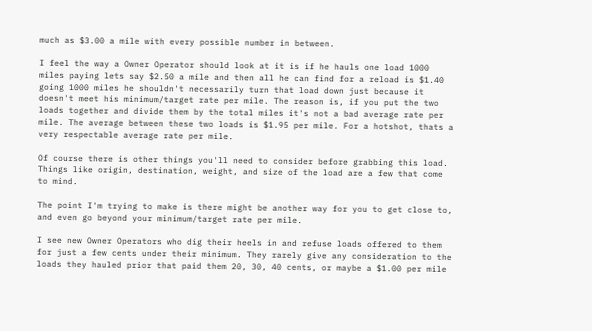much as $3.00 a mile with every possible number in between.

I feel the way a Owner Operator should look at it is if he hauls one load 1000 miles paying lets say $2.50 a mile and then all he can find for a reload is $1.40 going 1000 miles he shouldn't necessarily turn that load down just because it doesn't meet his minimum/target rate per mile. The reason is, if you put the two loads together and divide them by the total miles it's not a bad average rate per mile. The average between these two loads is $1.95 per mile. For a hotshot, thats a very respectable average rate per mile.

Of course there is other things you'll need to consider before grabbing this load. Things like origin, destination, weight, and size of the load are a few that come to mind.

The point I'm trying to make is there might be another way for you to get close to, and even go beyond your minimum/target rate per mile.

I see new Owner Operators who dig their heels in and refuse loads offered to them for just a few cents under their minimum. They rarely give any consideration to the loads they hauled prior that paid them 20, 30, 40 cents, or maybe a $1.00 per mile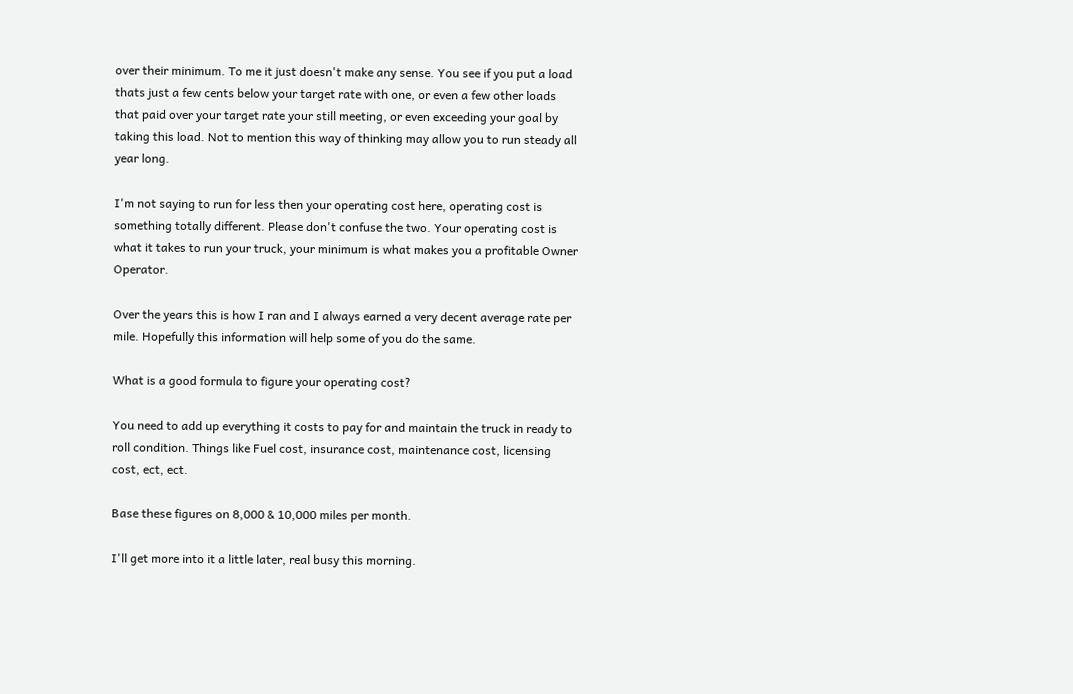over their minimum. To me it just doesn't make any sense. You see if you put a load thats just a few cents below your target rate with one, or even a few other loads that paid over your target rate your still meeting, or even exceeding your goal by taking this load. Not to mention this way of thinking may allow you to run steady all year long.

I'm not saying to run for less then your operating cost here, operating cost is something totally different. Please don't confuse the two. Your operating cost is what it takes to run your truck, your minimum is what makes you a profitable Owner Operator.

Over the years this is how I ran and I always earned a very decent average rate per mile. Hopefully this information will help some of you do the same.

What is a good formula to figure your operating cost?

You need to add up everything it costs to pay for and maintain the truck in ready to roll condition. Things like Fuel cost, insurance cost, maintenance cost, licensing cost, ect, ect.

Base these figures on 8,000 & 10,000 miles per month.

I'll get more into it a little later, real busy this morning.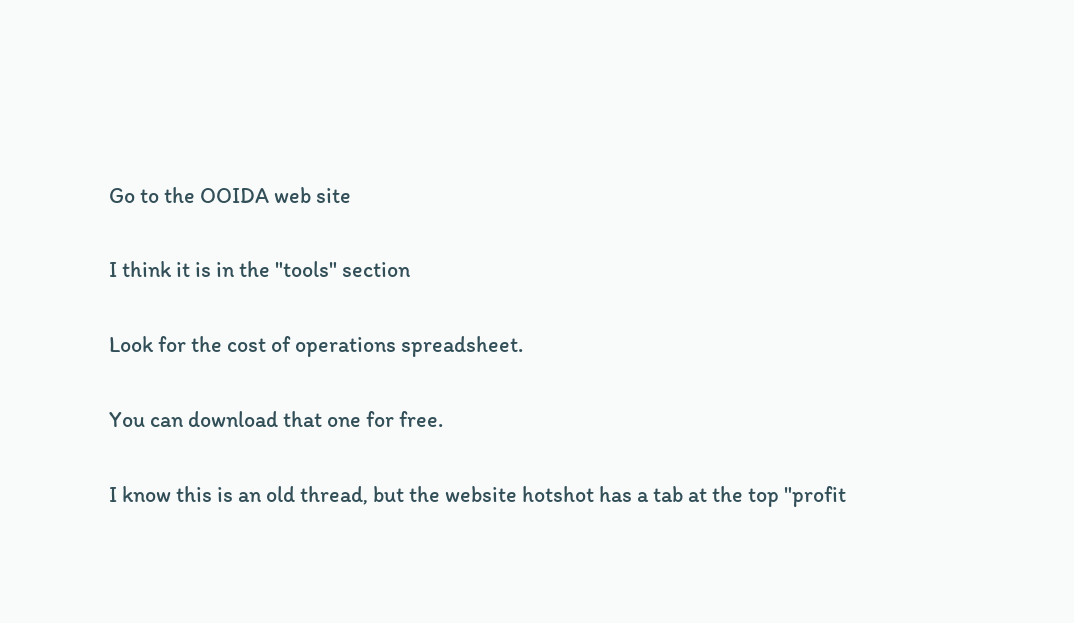Go to the OOIDA web site

I think it is in the "tools" section

Look for the cost of operations spreadsheet.

You can download that one for free.

I know this is an old thread, but the website hotshot has a tab at the top "profit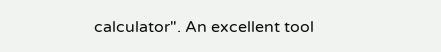calculator". An excellent tool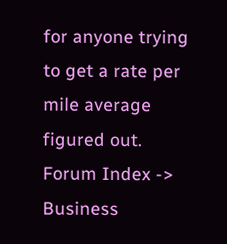for anyone trying to get a rate per mile average figured out. Forum Index -> Business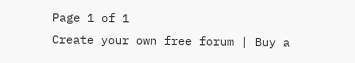Page 1 of 1
Create your own free forum | Buy a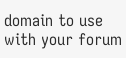domain to use with your forum